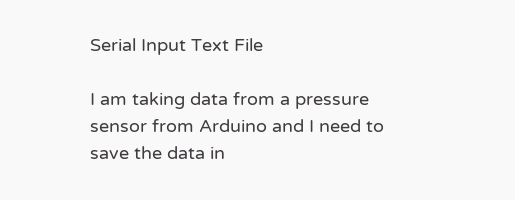Serial Input Text File

I am taking data from a pressure sensor from Arduino and I need to save the data in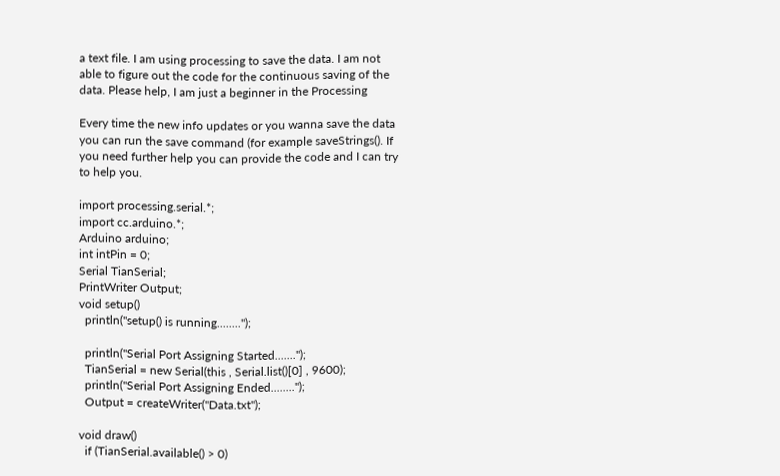a text file. I am using processing to save the data. I am not able to figure out the code for the continuous saving of the data. Please help, I am just a beginner in the Processing

Every time the new info updates or you wanna save the data you can run the save command (for example saveStrings(). If you need further help you can provide the code and I can try to help you.

import processing.serial.*;
import cc.arduino.*;
Arduino arduino;
int intPin = 0;
Serial TianSerial;
PrintWriter Output;
void setup()
  println("setup() is running........");

  println("Serial Port Assigning Started.......");
  TianSerial = new Serial(this , Serial.list()[0] , 9600);
  println("Serial Port Assigning Ended........");
  Output = createWriter("Data.txt");

void draw()
  if (TianSerial.available() > 0)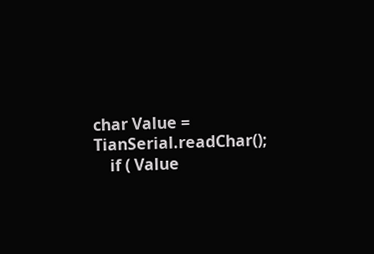char Value = TianSerial.readChar();
    if ( Value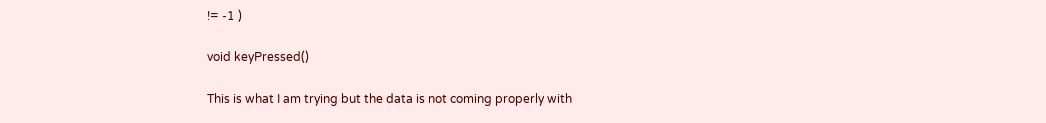!= -1 )

void keyPressed()

This is what I am trying but the data is not coming properly with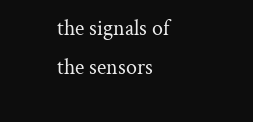the signals of the sensors